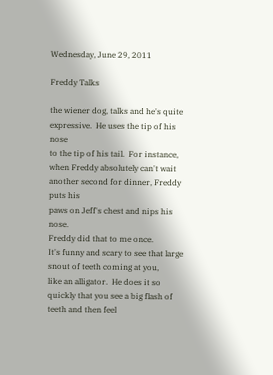Wednesday, June 29, 2011

Freddy Talks

the wiener dog, talks and he's quite
expressive.  He uses the tip of his nose
to the tip of his tail.  For instance,
when Freddy absolutely can't wait another second for dinner, Freddy puts his
paws on Jeff's chest and nips his nose.
Freddy did that to me once.
It's funny and scary to see that large snout of teeth coming at you,
like an alligator.  He does it so
quickly that you see a big flash of teeth and then feel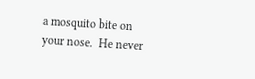a mosquito bite on
your nose.  He never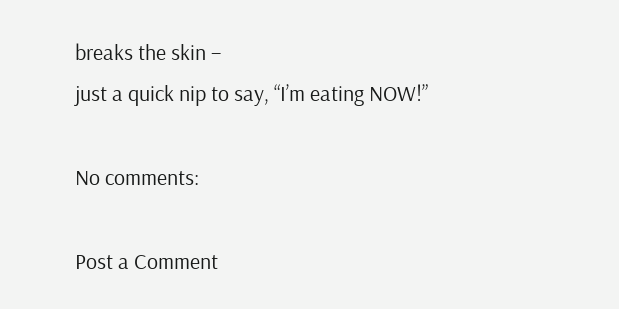breaks the skin –
just a quick nip to say, “I’m eating NOW!”

No comments:

Post a Comment